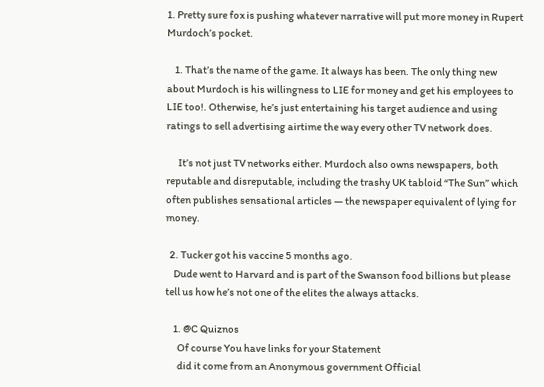1. Pretty sure fox is pushing whatever narrative will put more money in Rupert Murdoch’s pocket.

    1. That’s the name of the game. It always has been. The only thing new about Murdoch is his willingness to LIE for money and get his employees to LIE too!. Otherwise, he’s just entertaining his target audience and using ratings to sell advertising airtime the way every other TV network does.

      It’s not just TV networks either. Murdoch also owns newspapers, both reputable and disreputable, including the trashy UK tabloid “The Sun” which often publishes sensational articles — the newspaper equivalent of lying for money.

  2. Tucker got his vaccine 5 months ago.
    Dude went to Harvard and is part of the Swanson food billions but please tell us how he’s not one of the elites the always attacks.

    1. @C Quiznos
      Of course You have links for your Statement
      did it come from an Anonymous government Official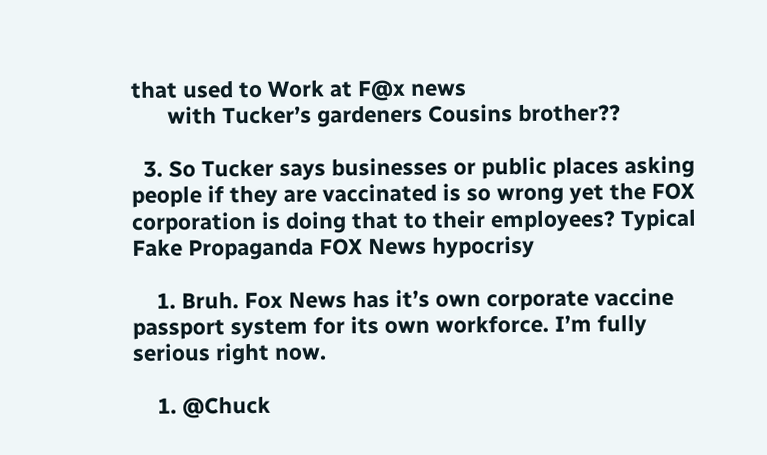that used to Work at F@x news
      with Tucker’s gardeners Cousins brother??

  3. So Tucker says businesses or public places asking people if they are vaccinated is so wrong yet the FOX corporation is doing that to their employees? Typical Fake Propaganda FOX News hypocrisy

    1. Bruh. Fox News has it’s own corporate vaccine passport system for its own workforce. I’m fully serious right now.

    1. @Chuck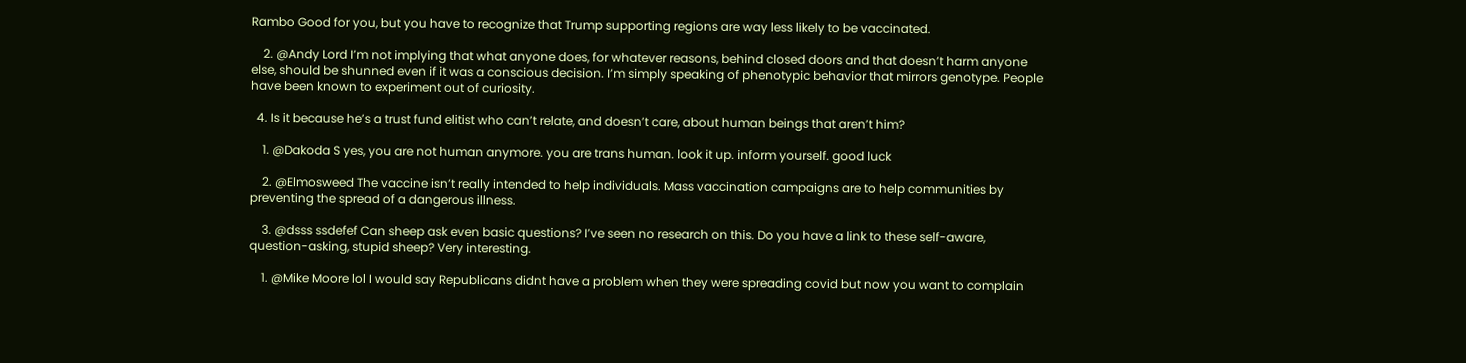Rambo Good for you, but you have to recognize that Trump supporting regions are way less likely to be vaccinated.

    2. @Andy Lord I’m not implying that what anyone does, for whatever reasons, behind closed doors and that doesn’t harm anyone else, should be shunned even if it was a conscious decision. I’m simply speaking of phenotypic behavior that mirrors genotype. People have been known to experiment out of curiosity.

  4. Is it because he’s a trust fund elitist who can’t relate, and doesn’t care, about human beings that aren’t him?

    1. @Dakoda S yes, you are not human anymore. you are trans human. look it up. inform yourself. good luck

    2. @Elmosweed The vaccine isn’t really intended to help individuals. Mass vaccination campaigns are to help communities by preventing the spread of a dangerous illness.

    3. @dsss ssdefef Can sheep ask even basic questions? I’ve seen no research on this. Do you have a link to these self-aware, question-asking, stupid sheep? Very interesting.

    1. @Mike Moore lol I would say Republicans didnt have a problem when they were spreading covid but now you want to complain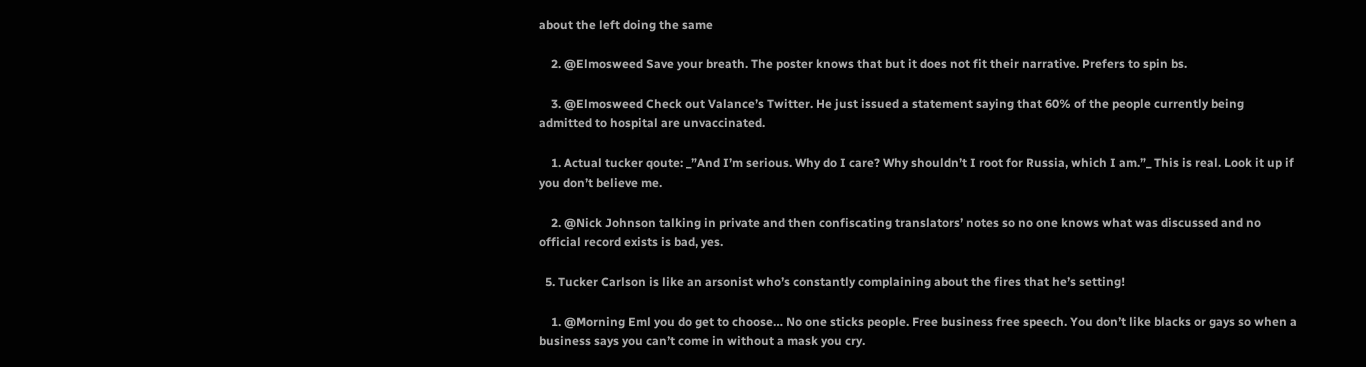about the left doing the same

    2. @Elmosweed Save your breath. The poster knows that but it does not fit their narrative. Prefers to spin bs.

    3. @Elmosweed Check out Valance’s Twitter. He just issued a statement saying that 60% of the people currently being admitted to hospital are unvaccinated.

    1. Actual tucker qoute: _”And I’m serious. Why do I care? Why shouldn’t I root for Russia, which I am.”_ This is real. Look it up if you don’t believe me.

    2. @Nick Johnson talking in private and then confiscating translators’ notes so no one knows what was discussed and no official record exists is bad, yes.

  5. Tucker Carlson is like an arsonist who’s constantly complaining about the fires that he’s setting!

    1. @Morning Eml you do get to choose… No one sticks people. Free business free speech. You don’t like blacks or gays so when a business says you can’t come in without a mask you cry.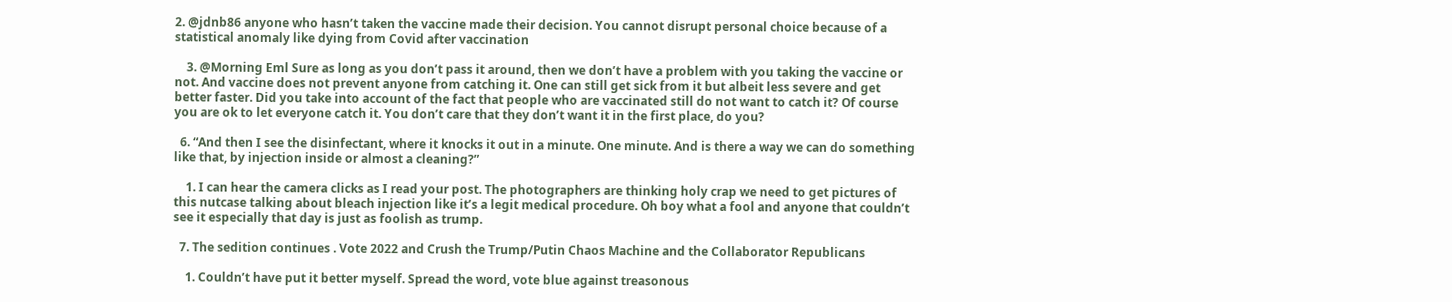2. @jdnb86 anyone who hasn’t taken the vaccine made their decision. You cannot disrupt personal choice because of a statistical anomaly like dying from Covid after vaccination

    3. @Morning Eml Sure as long as you don’t pass it around, then we don’t have a problem with you taking the vaccine or not. And vaccine does not prevent anyone from catching it. One can still get sick from it but albeit less severe and get better faster. Did you take into account of the fact that people who are vaccinated still do not want to catch it? Of course you are ok to let everyone catch it. You don’t care that they don’t want it in the first place, do you?

  6. “And then I see the disinfectant, where it knocks it out in a minute. One minute. And is there a way we can do something like that, by injection inside or almost a cleaning?”

    1. I can hear the camera clicks as I read your post. The photographers are thinking holy crap we need to get pictures of this nutcase talking about bleach injection like it’s a legit medical procedure. Oh boy what a fool and anyone that couldn’t see it especially that day is just as foolish as trump.

  7. The sedition continues . Vote 2022 and Crush the Trump/Putin Chaos Machine and the Collaborator Republicans

    1. Couldn’t have put it better myself. Spread the word, vote blue against treasonous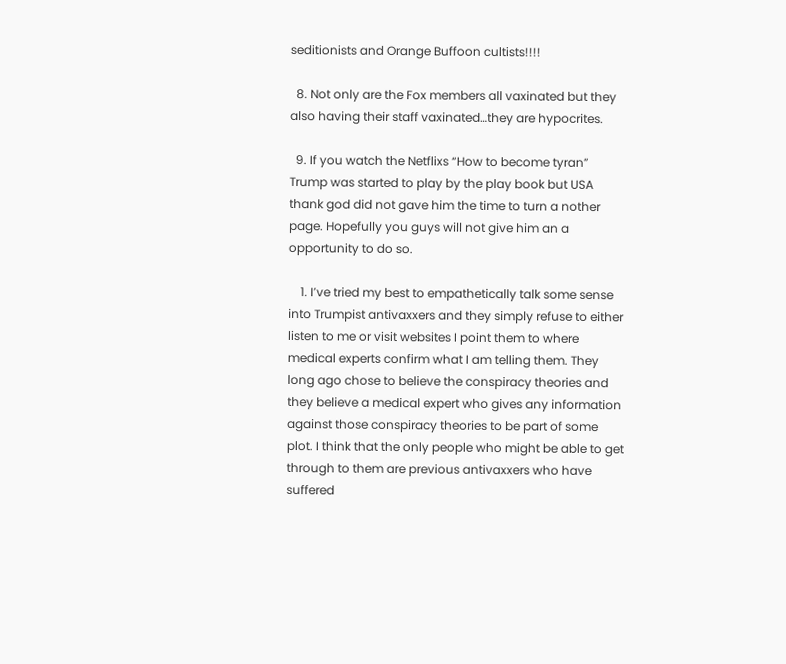seditionists and Orange Buffoon cultists!!!!

  8. Not only are the Fox members all vaxinated but they also having their staff vaxinated…they are hypocrites.

  9. If you watch the Netflixs “How to become tyran” Trump was started to play by the play book but USA thank god did not gave him the time to turn a nother page. Hopefully you guys will not give him an a opportunity to do so.

    1. I’ve tried my best to empathetically talk some sense into Trumpist antivaxxers and they simply refuse to either listen to me or visit websites I point them to where medical experts confirm what I am telling them. They long ago chose to believe the conspiracy theories and they believe a medical expert who gives any information against those conspiracy theories to be part of some plot. I think that the only people who might be able to get through to them are previous antivaxxers who have suffered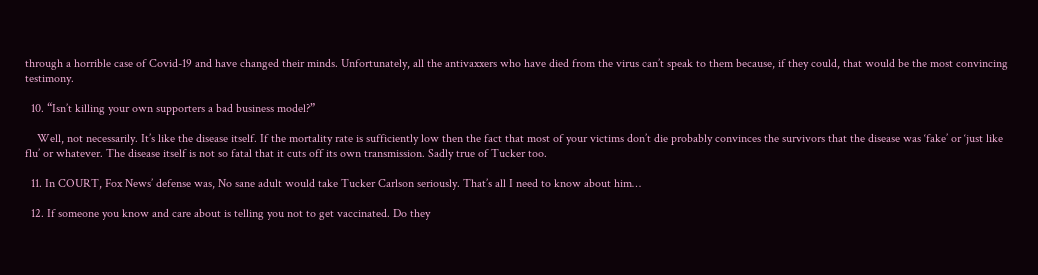through a horrible case of Covid-19 and have changed their minds. Unfortunately, all the antivaxxers who have died from the virus can’t speak to them because, if they could, that would be the most convincing testimony.

  10. “Isn’t killing your own supporters a bad business model?”

    Well, not necessarily. It’s like the disease itself. If the mortality rate is sufficiently low then the fact that most of your victims don’t die probably convinces the survivors that the disease was ‘fake’ or ‘just like flu’ or whatever. The disease itself is not so fatal that it cuts off its own transmission. Sadly true of Tucker too.

  11. In COURT, Fox News’ defense was, No sane adult would take Tucker Carlson seriously. That’s all I need to know about him…

  12. If someone you know and care about is telling you not to get vaccinated. Do they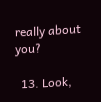really about you?

  13. Look,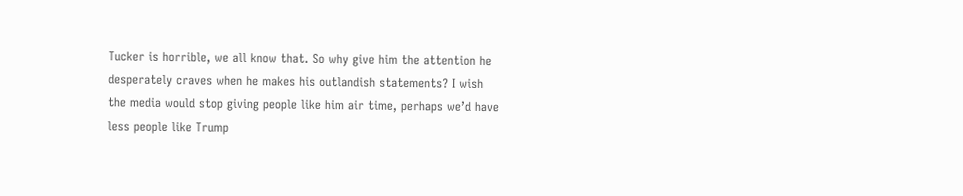Tucker is horrible, we all know that. So why give him the attention he desperately craves when he makes his outlandish statements? I wish the media would stop giving people like him air time, perhaps we’d have less people like Trump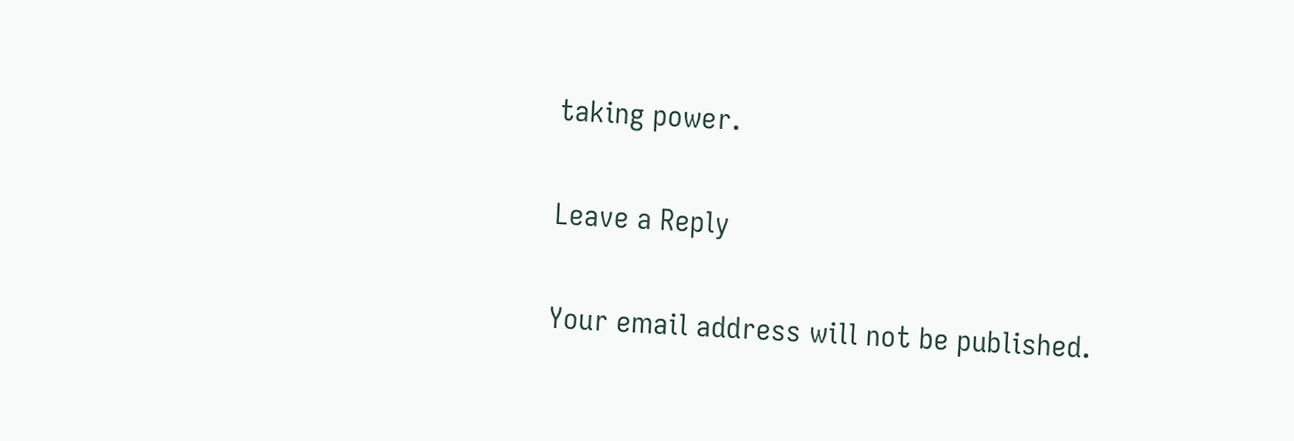taking power.

Leave a Reply

Your email address will not be published.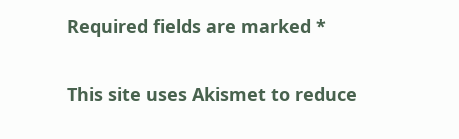Required fields are marked *

This site uses Akismet to reduce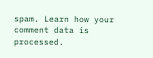spam. Learn how your comment data is processed.